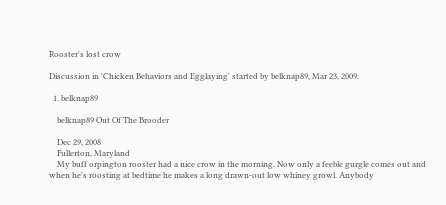Rooster's lost crow

Discussion in 'Chicken Behaviors and Egglaying' started by belknap89, Mar 23, 2009.

  1. belknap89

    belknap89 Out Of The Brooder

    Dec 29, 2008
    Fullerton, Maryland
    My buff orpington rooster had a nice crow in the morning. Now only a feeble gurgle comes out and when he's roosting at bedtime he makes a long drawn-out low whiney growl. Anybody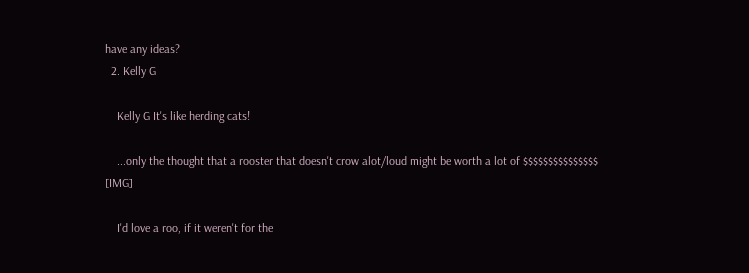have any ideas?
  2. Kelly G

    Kelly G It's like herding cats!

    ...only the thought that a rooster that doesn't crow alot/loud might be worth a lot of $$$$$$$$$$$$$$$ [IMG]

    I'd love a roo, if it weren't for the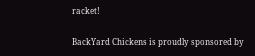racket!

BackYard Chickens is proudly sponsored by